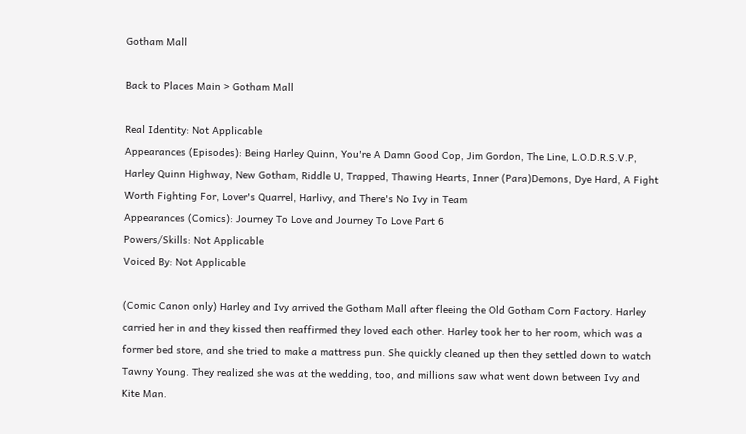Gotham Mall

Back to Places Main > Gotham Mall

Real Identity: Not Applicable
Appearances (Episodes): Being Harley Quinn, You're A Damn Good Cop, Jim Gordon, The Line, L.O.D.R.S.V.P, Harley Quinn Highway, New Gotham, Riddle U, Trapped, Thawing Hearts, Inner (Para)Demons, Dye Hard, A Fight Worth Fighting For, Lover's Quarrel, Harlivy, and There's No Ivy in Team
Appearances (Comics): Journey To Love and Journey To Love Part 6
Powers/Skills: Not Applicable
Voiced By: Not Applicable

(Comic Canon only) Harley and Ivy arrived the Gotham Mall after fleeing the Old Gotham Corn Factory. Harley carried her in and they kissed then reaffirmed they loved each other. Harley took her to her room, which was a former bed store, and she tried to make a mattress pun. She quickly cleaned up then they settled down to watch Tawny Young. They realized she was at the wedding, too, and millions saw what went down between Ivy and Kite Man.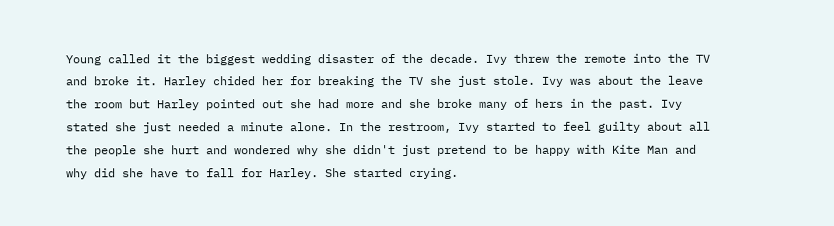Young called it the biggest wedding disaster of the decade. Ivy threw the remote into the TV and broke it. Harley chided her for breaking the TV she just stole. Ivy was about the leave the room but Harley pointed out she had more and she broke many of hers in the past. Ivy stated she just needed a minute alone. In the restroom, Ivy started to feel guilty about all the people she hurt and wondered why she didn't just pretend to be happy with Kite Man and why did she have to fall for Harley. She started crying.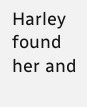Harley found her and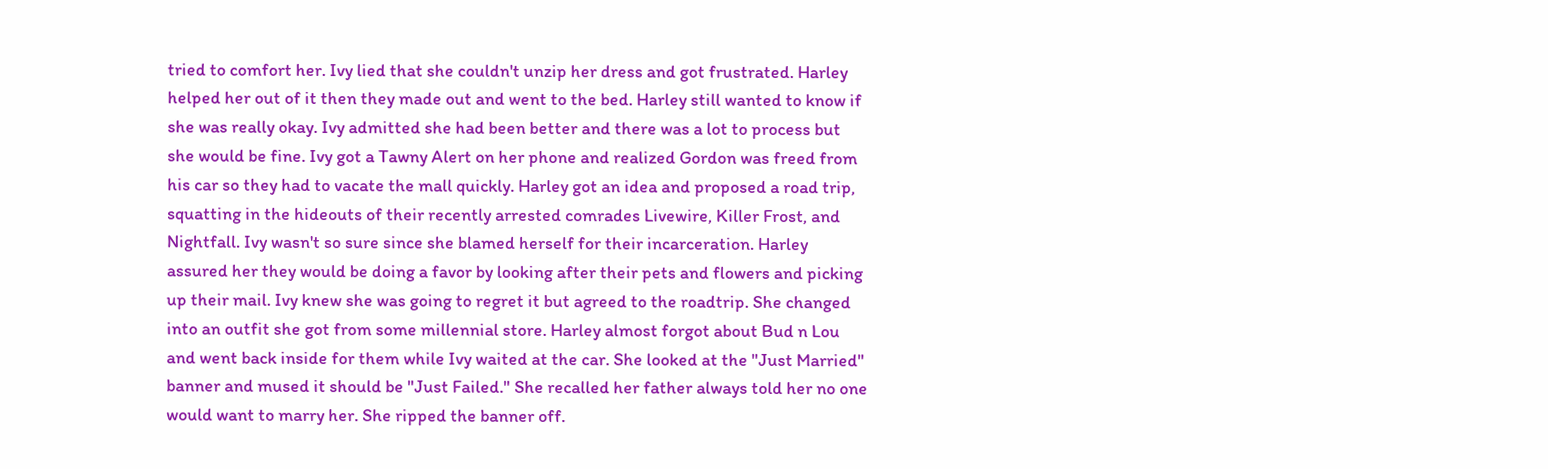tried to comfort her. Ivy lied that she couldn't unzip her dress and got frustrated. Harley helped her out of it then they made out and went to the bed. Harley still wanted to know if she was really okay. Ivy admitted she had been better and there was a lot to process but she would be fine. Ivy got a Tawny Alert on her phone and realized Gordon was freed from his car so they had to vacate the mall quickly. Harley got an idea and proposed a road trip, squatting in the hideouts of their recently arrested comrades Livewire, Killer Frost, and Nightfall. Ivy wasn't so sure since she blamed herself for their incarceration. Harley assured her they would be doing a favor by looking after their pets and flowers and picking up their mail. Ivy knew she was going to regret it but agreed to the roadtrip. She changed into an outfit she got from some millennial store. Harley almost forgot about Bud n Lou and went back inside for them while Ivy waited at the car. She looked at the "Just Married" banner and mused it should be "Just Failed." She recalled her father always told her no one would want to marry her. She ripped the banner off.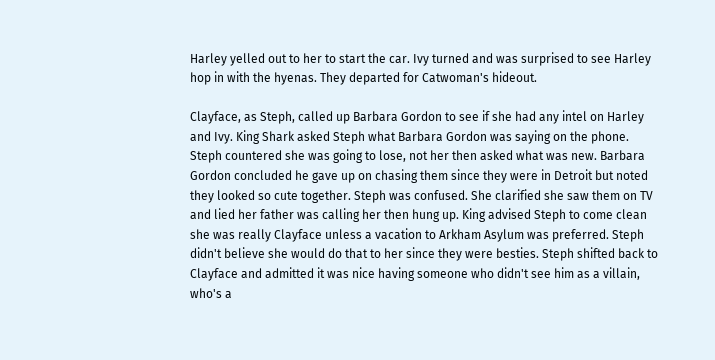Harley yelled out to her to start the car. Ivy turned and was surprised to see Harley hop in with the hyenas. They departed for Catwoman's hideout.

Clayface, as Steph, called up Barbara Gordon to see if she had any intel on Harley and Ivy. King Shark asked Steph what Barbara Gordon was saying on the phone. Steph countered she was going to lose, not her then asked what was new. Barbara Gordon concluded he gave up on chasing them since they were in Detroit but noted they looked so cute together. Steph was confused. She clarified she saw them on TV and lied her father was calling her then hung up. King advised Steph to come clean she was really Clayface unless a vacation to Arkham Asylum was preferred. Steph didn't believe she would do that to her since they were besties. Steph shifted back to Clayface and admitted it was nice having someone who didn't see him as a villain, who's a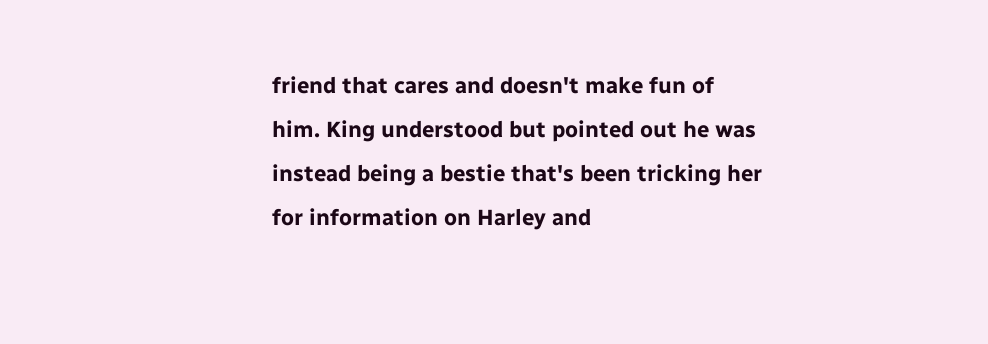friend that cares and doesn't make fun of him. King understood but pointed out he was instead being a bestie that's been tricking her for information on Harley and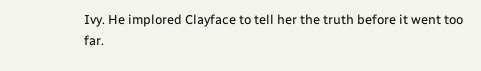Ivy. He implored Clayface to tell her the truth before it went too far.